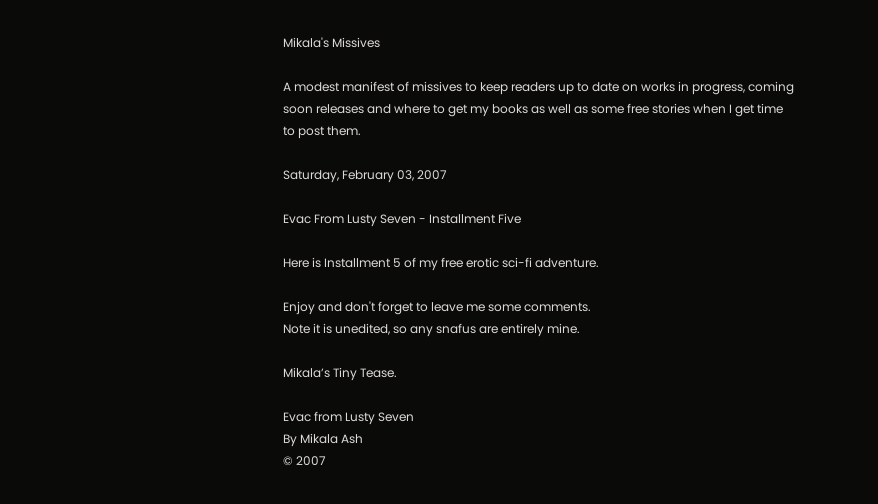Mikala's Missives

A modest manifest of missives to keep readers up to date on works in progress, coming soon releases and where to get my books as well as some free stories when I get time to post them.

Saturday, February 03, 2007

Evac From Lusty Seven - Installment Five

Here is Installment 5 of my free erotic sci-fi adventure.

Enjoy and don't forget to leave me some comments.
Note it is unedited, so any snafus are entirely mine.

Mikala’s Tiny Tease.

Evac from Lusty Seven
By Mikala Ash
© 2007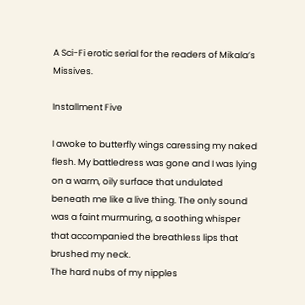A Sci-Fi erotic serial for the readers of Mikala’s Missives.

Installment Five

I awoke to butterfly wings caressing my naked flesh. My battledress was gone and I was lying on a warm, oily surface that undulated beneath me like a live thing. The only sound was a faint murmuring, a soothing whisper that accompanied the breathless lips that brushed my neck.
The hard nubs of my nipples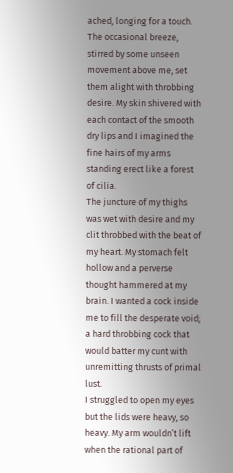ached, longing for a touch. The occasional breeze, stirred by some unseen movement above me, set them alight with throbbing desire. My skin shivered with each contact of the smooth dry lips and I imagined the fine hairs of my arms standing erect like a forest of cilia.
The juncture of my thighs was wet with desire and my clit throbbed with the beat of my heart. My stomach felt hollow and a perverse thought hammered at my brain. I wanted a cock inside me to fill the desperate void; a hard throbbing cock that would batter my cunt with unremitting thrusts of primal lust.
I struggled to open my eyes but the lids were heavy, so heavy. My arm wouldn’t lift when the rational part of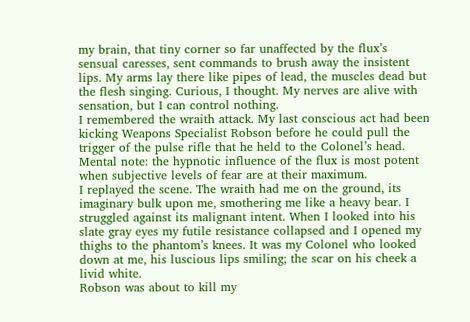my brain, that tiny corner so far unaffected by the flux’s sensual caresses, sent commands to brush away the insistent lips. My arms lay there like pipes of lead, the muscles dead but the flesh singing. Curious, I thought. My nerves are alive with sensation, but I can control nothing.
I remembered the wraith attack. My last conscious act had been kicking Weapons Specialist Robson before he could pull the trigger of the pulse rifle that he held to the Colonel’s head.
Mental note: the hypnotic influence of the flux is most potent when subjective levels of fear are at their maximum.
I replayed the scene. The wraith had me on the ground, its imaginary bulk upon me, smothering me like a heavy bear. I struggled against its malignant intent. When I looked into his slate gray eyes my futile resistance collapsed and I opened my thighs to the phantom’s knees. It was my Colonel who looked down at me, his luscious lips smiling; the scar on his cheek a livid white.
Robson was about to kill my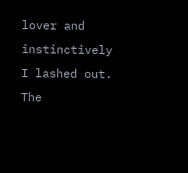lover and instinctively I lashed out. The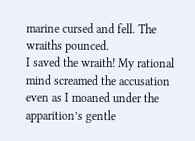marine cursed and fell. The wraiths pounced.
I saved the wraith! My rational mind screamed the accusation even as I moaned under the apparition’s gentle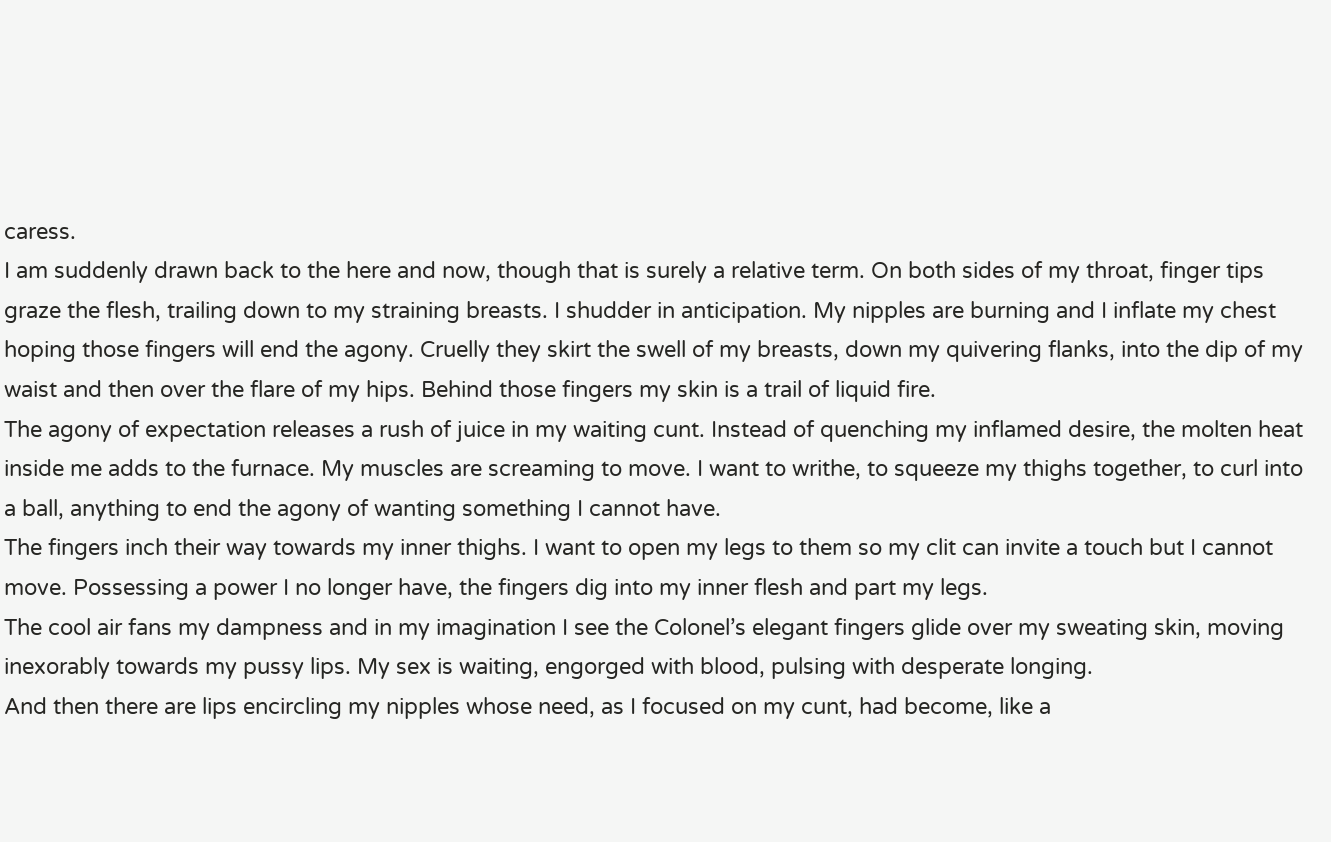caress.
I am suddenly drawn back to the here and now, though that is surely a relative term. On both sides of my throat, finger tips graze the flesh, trailing down to my straining breasts. I shudder in anticipation. My nipples are burning and I inflate my chest hoping those fingers will end the agony. Cruelly they skirt the swell of my breasts, down my quivering flanks, into the dip of my waist and then over the flare of my hips. Behind those fingers my skin is a trail of liquid fire.
The agony of expectation releases a rush of juice in my waiting cunt. Instead of quenching my inflamed desire, the molten heat inside me adds to the furnace. My muscles are screaming to move. I want to writhe, to squeeze my thighs together, to curl into a ball, anything to end the agony of wanting something I cannot have.
The fingers inch their way towards my inner thighs. I want to open my legs to them so my clit can invite a touch but I cannot move. Possessing a power I no longer have, the fingers dig into my inner flesh and part my legs.
The cool air fans my dampness and in my imagination I see the Colonel’s elegant fingers glide over my sweating skin, moving inexorably towards my pussy lips. My sex is waiting, engorged with blood, pulsing with desperate longing.
And then there are lips encircling my nipples whose need, as I focused on my cunt, had become, like a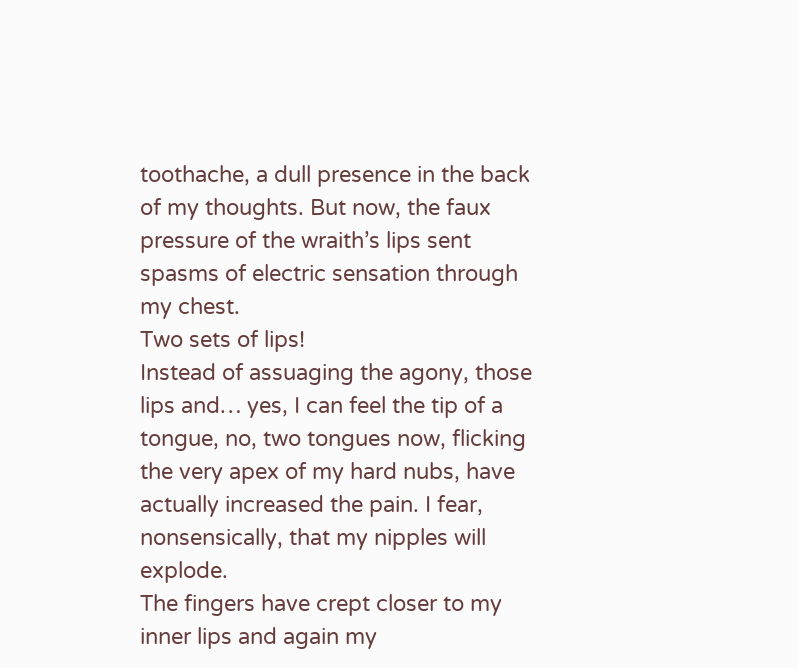toothache, a dull presence in the back of my thoughts. But now, the faux pressure of the wraith’s lips sent spasms of electric sensation through my chest.
Two sets of lips!
Instead of assuaging the agony, those lips and… yes, I can feel the tip of a tongue, no, two tongues now, flicking the very apex of my hard nubs, have actually increased the pain. I fear, nonsensically, that my nipples will explode.
The fingers have crept closer to my inner lips and again my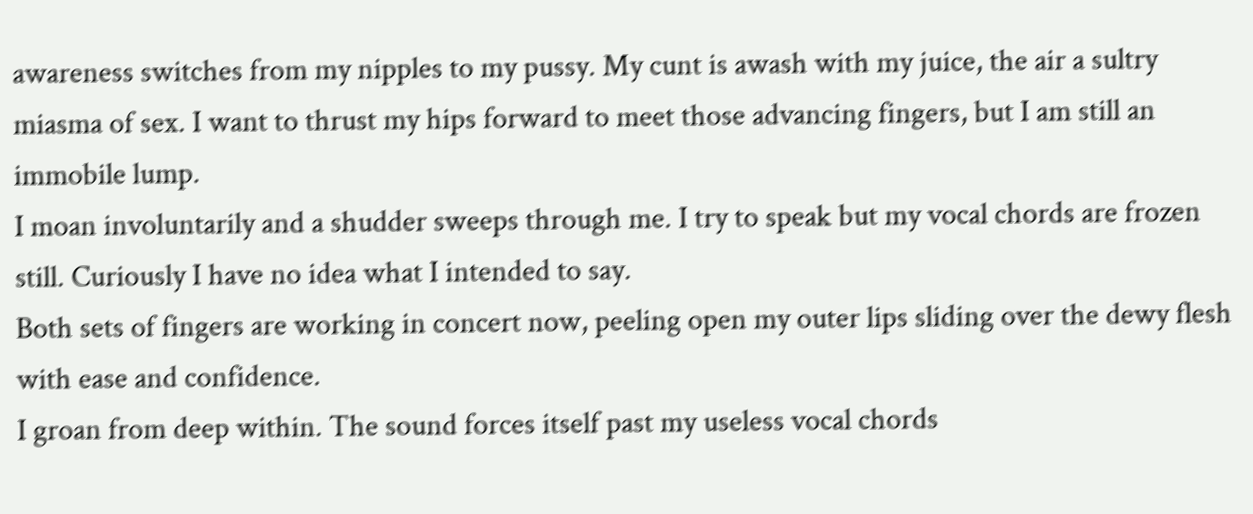awareness switches from my nipples to my pussy. My cunt is awash with my juice, the air a sultry miasma of sex. I want to thrust my hips forward to meet those advancing fingers, but I am still an immobile lump.
I moan involuntarily and a shudder sweeps through me. I try to speak but my vocal chords are frozen still. Curiously I have no idea what I intended to say.
Both sets of fingers are working in concert now, peeling open my outer lips sliding over the dewy flesh with ease and confidence.
I groan from deep within. The sound forces itself past my useless vocal chords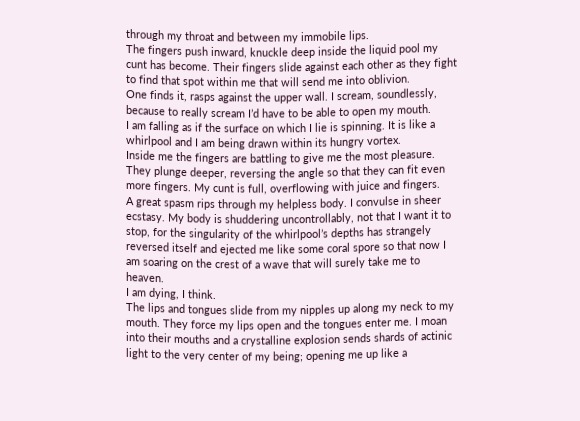through my throat and between my immobile lips.
The fingers push inward, knuckle deep inside the liquid pool my cunt has become. Their fingers slide against each other as they fight to find that spot within me that will send me into oblivion.
One finds it, rasps against the upper wall. I scream, soundlessly, because to really scream I’d have to be able to open my mouth.
I am falling as if the surface on which I lie is spinning. It is like a whirlpool and I am being drawn within its hungry vortex.
Inside me the fingers are battling to give me the most pleasure. They plunge deeper, reversing the angle so that they can fit even more fingers. My cunt is full, overflowing with juice and fingers.
A great spasm rips through my helpless body. I convulse in sheer ecstasy. My body is shuddering uncontrollably, not that I want it to stop, for the singularity of the whirlpool’s depths has strangely reversed itself and ejected me like some coral spore so that now I am soaring on the crest of a wave that will surely take me to heaven.
I am dying, I think.
The lips and tongues slide from my nipples up along my neck to my mouth. They force my lips open and the tongues enter me. I moan into their mouths and a crystalline explosion sends shards of actinic light to the very center of my being; opening me up like a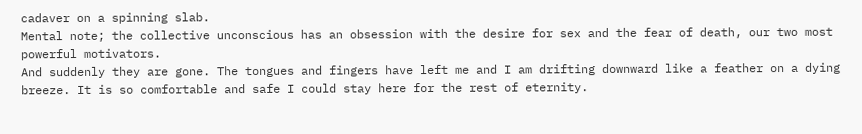cadaver on a spinning slab.
Mental note; the collective unconscious has an obsession with the desire for sex and the fear of death, our two most powerful motivators.
And suddenly they are gone. The tongues and fingers have left me and I am drifting downward like a feather on a dying breeze. It is so comfortable and safe I could stay here for the rest of eternity.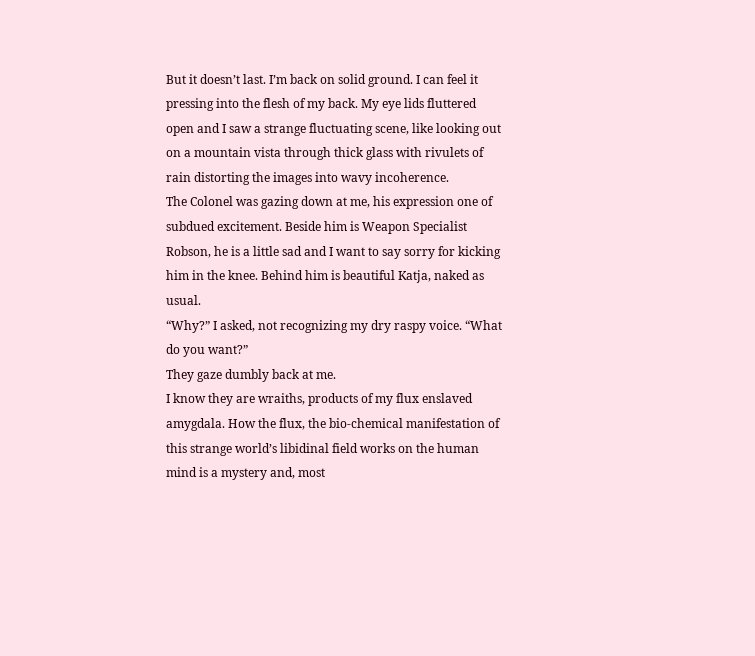But it doesn’t last. I’m back on solid ground. I can feel it pressing into the flesh of my back. My eye lids fluttered open and I saw a strange fluctuating scene, like looking out on a mountain vista through thick glass with rivulets of rain distorting the images into wavy incoherence.
The Colonel was gazing down at me, his expression one of subdued excitement. Beside him is Weapon Specialist Robson, he is a little sad and I want to say sorry for kicking him in the knee. Behind him is beautiful Katja, naked as usual.
“Why?” I asked, not recognizing my dry raspy voice. “What do you want?”
They gaze dumbly back at me.
I know they are wraiths, products of my flux enslaved amygdala. How the flux, the bio-chemical manifestation of this strange world’s libidinal field works on the human mind is a mystery and, most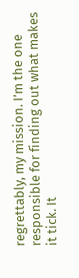regrettably, my mission. I’m the one responsible for finding out what makes it tick. It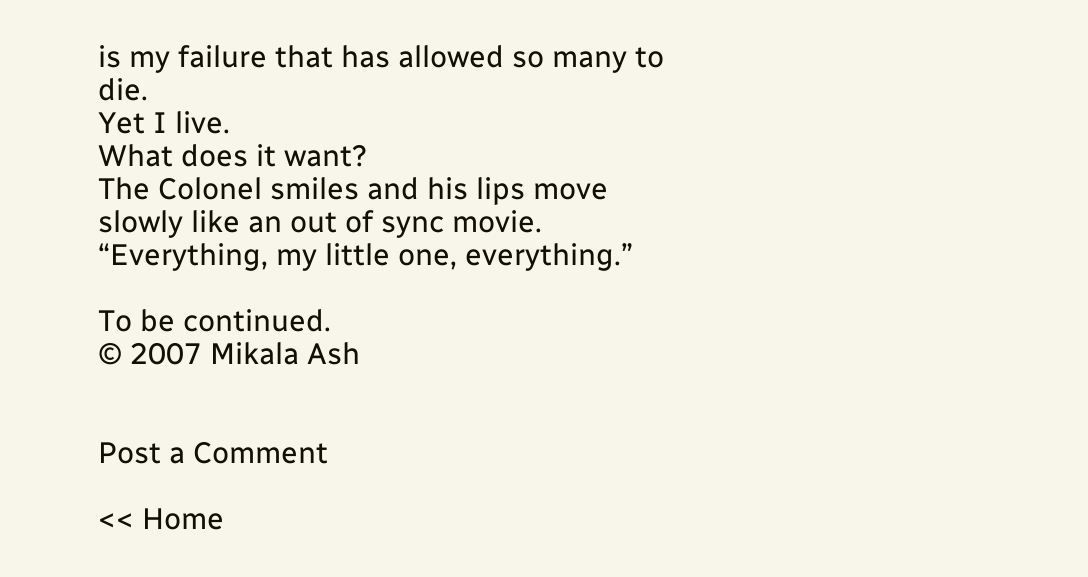is my failure that has allowed so many to die.
Yet I live.
What does it want?
The Colonel smiles and his lips move slowly like an out of sync movie. “Everything, my little one, everything.”

To be continued.
© 2007 Mikala Ash


Post a Comment

<< Home